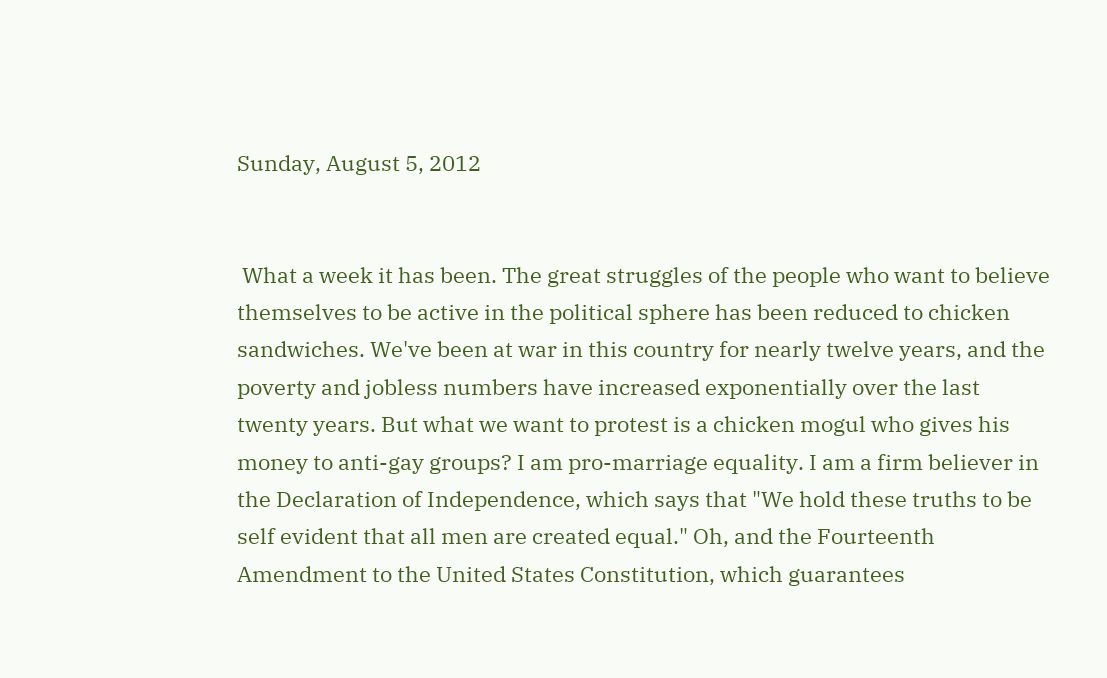Sunday, August 5, 2012


 What a week it has been. The great struggles of the people who want to believe themselves to be active in the political sphere has been reduced to chicken sandwiches. We've been at war in this country for nearly twelve years, and the poverty and jobless numbers have increased exponentially over the last twenty years. But what we want to protest is a chicken mogul who gives his money to anti-gay groups? I am pro-marriage equality. I am a firm believer in the Declaration of Independence, which says that "We hold these truths to be self evident that all men are created equal." Oh, and the Fourteenth Amendment to the United States Constitution, which guarantees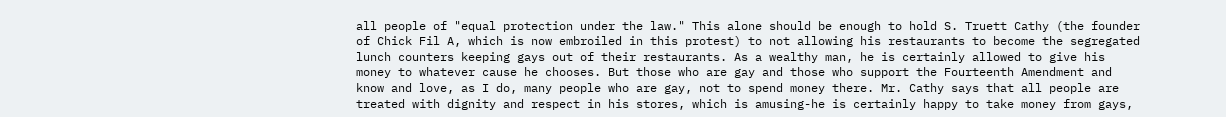all people of "equal protection under the law." This alone should be enough to hold S. Truett Cathy (the founder of Chick Fil A, which is now embroiled in this protest) to not allowing his restaurants to become the segregated lunch counters keeping gays out of their restaurants. As a wealthy man, he is certainly allowed to give his money to whatever cause he chooses. But those who are gay and those who support the Fourteenth Amendment and know and love, as I do, many people who are gay, not to spend money there. Mr. Cathy says that all people are treated with dignity and respect in his stores, which is amusing-he is certainly happy to take money from gays,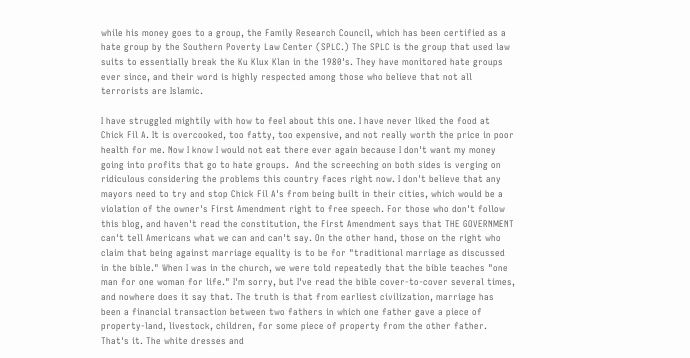while his money goes to a group, the Family Research Council, which has been certified as a hate group by the Southern Poverty Law Center (SPLC.) The SPLC is the group that used law suits to essentially break the Ku Klux Klan in the 1980's. They have monitored hate groups ever since, and their word is highly respected among those who believe that not all terrorists are Islamic.

I have struggled mightily with how to feel about this one. I have never liked the food at Chick Fil A. It is overcooked, too fatty, too expensive, and not really worth the price in poor health for me. Now I know I would not eat there ever again because I don't want my money going into profits that go to hate groups.  And the screeching on both sides is verging on ridiculous considering the problems this country faces right now. I don't believe that any mayors need to try and stop Chick Fil A's from being built in their cities, which would be a violation of the owner's First Amendment right to free speech. For those who don't follow this blog, and haven't read the constitution, the First Amendment says that THE GOVERNMENT can't tell Americans what we can and can't say. On the other hand, those on the right who claim that being against marriage equality is to be for "traditional marriage as discussed in the bible." When I was in the church, we were told repeatedly that the bible teaches "one man for one woman for life." I'm sorry, but I've read the bible cover-to-cover several times, and nowhere does it say that. The truth is that from earliest civilization, marriage has been a financial transaction between two fathers in which one father gave a piece of property-land, livestock, children, for some piece of property from the other father. That's it. The white dresses and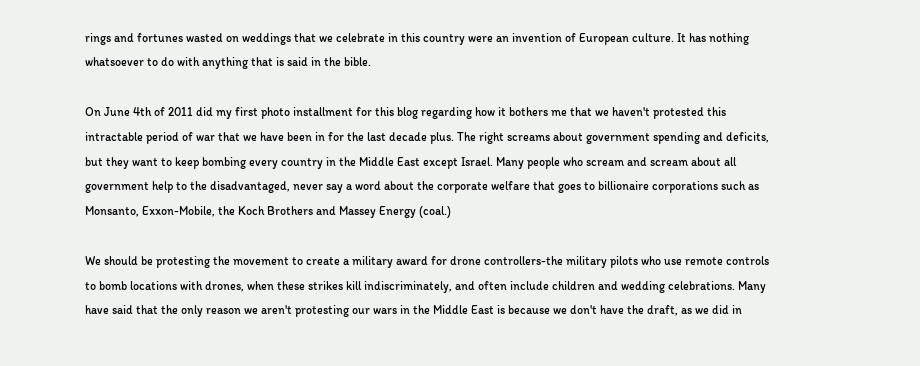rings and fortunes wasted on weddings that we celebrate in this country were an invention of European culture. It has nothing whatsoever to do with anything that is said in the bible.

On June 4th of 2011 did my first photo installment for this blog regarding how it bothers me that we haven't protested this intractable period of war that we have been in for the last decade plus. The right screams about government spending and deficits, but they want to keep bombing every country in the Middle East except Israel. Many people who scream and scream about all government help to the disadvantaged, never say a word about the corporate welfare that goes to billionaire corporations such as Monsanto, Exxon-Mobile, the Koch Brothers and Massey Energy (coal.)

We should be protesting the movement to create a military award for drone controllers-the military pilots who use remote controls to bomb locations with drones, when these strikes kill indiscriminately, and often include children and wedding celebrations. Many have said that the only reason we aren't protesting our wars in the Middle East is because we don't have the draft, as we did in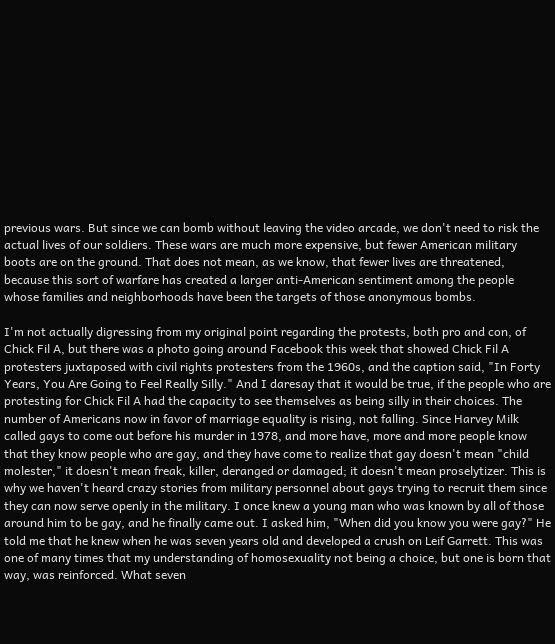previous wars. But since we can bomb without leaving the video arcade, we don't need to risk the actual lives of our soldiers. These wars are much more expensive, but fewer American military boots are on the ground. That does not mean, as we know, that fewer lives are threatened, because this sort of warfare has created a larger anti-American sentiment among the people whose families and neighborhoods have been the targets of those anonymous bombs.

I'm not actually digressing from my original point regarding the protests, both pro and con, of Chick Fil A, but there was a photo going around Facebook this week that showed Chick Fil A protesters juxtaposed with civil rights protesters from the 1960s, and the caption said, "In Forty Years, You Are Going to Feel Really Silly." And I daresay that it would be true, if the people who are protesting for Chick Fil A had the capacity to see themselves as being silly in their choices. The number of Americans now in favor of marriage equality is rising, not falling. Since Harvey Milk called gays to come out before his murder in 1978, and more have, more and more people know that they know people who are gay, and they have come to realize that gay doesn't mean "child molester," it doesn't mean freak, killer, deranged or damaged; it doesn't mean proselytizer. This is why we haven't heard crazy stories from military personnel about gays trying to recruit them since they can now serve openly in the military. I once knew a young man who was known by all of those around him to be gay, and he finally came out. I asked him, "When did you know you were gay?" He told me that he knew when he was seven years old and developed a crush on Leif Garrett. This was one of many times that my understanding of homosexuality not being a choice, but one is born that way, was reinforced. What seven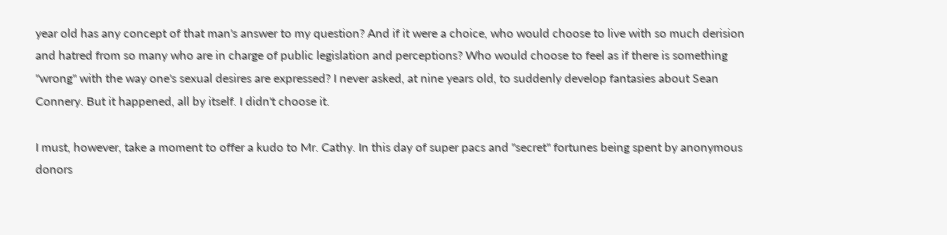year old has any concept of that man's answer to my question? And if it were a choice, who would choose to live with so much derision and hatred from so many who are in charge of public legislation and perceptions? Who would choose to feel as if there is something "wrong" with the way one's sexual desires are expressed? I never asked, at nine years old, to suddenly develop fantasies about Sean Connery. But it happened, all by itself. I didn't choose it.

I must, however, take a moment to offer a kudo to Mr. Cathy. In this day of super pacs and "secret" fortunes being spent by anonymous donors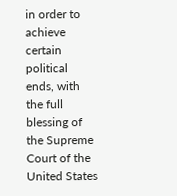in order to achieve certain political ends, with the full blessing of the Supreme Court of the United States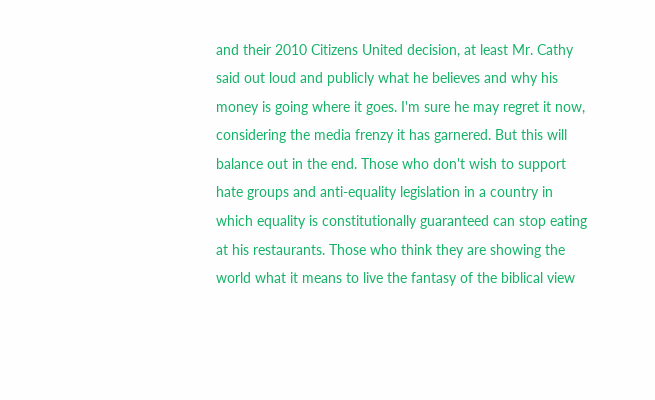and their 2010 Citizens United decision, at least Mr. Cathy said out loud and publicly what he believes and why his money is going where it goes. I'm sure he may regret it now, considering the media frenzy it has garnered. But this will balance out in the end. Those who don't wish to support hate groups and anti-equality legislation in a country in which equality is constitutionally guaranteed can stop eating at his restaurants. Those who think they are showing the world what it means to live the fantasy of the biblical view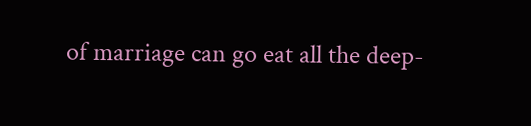of marriage can go eat all the deep-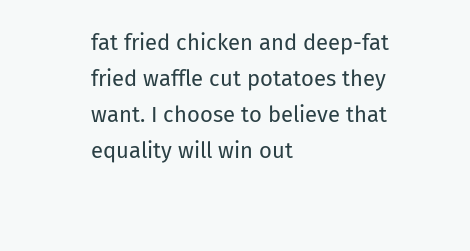fat fried chicken and deep-fat fried waffle cut potatoes they want. I choose to believe that equality will win out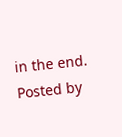in the end.
Posted by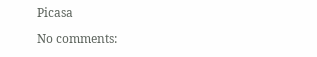Picasa

No comments: